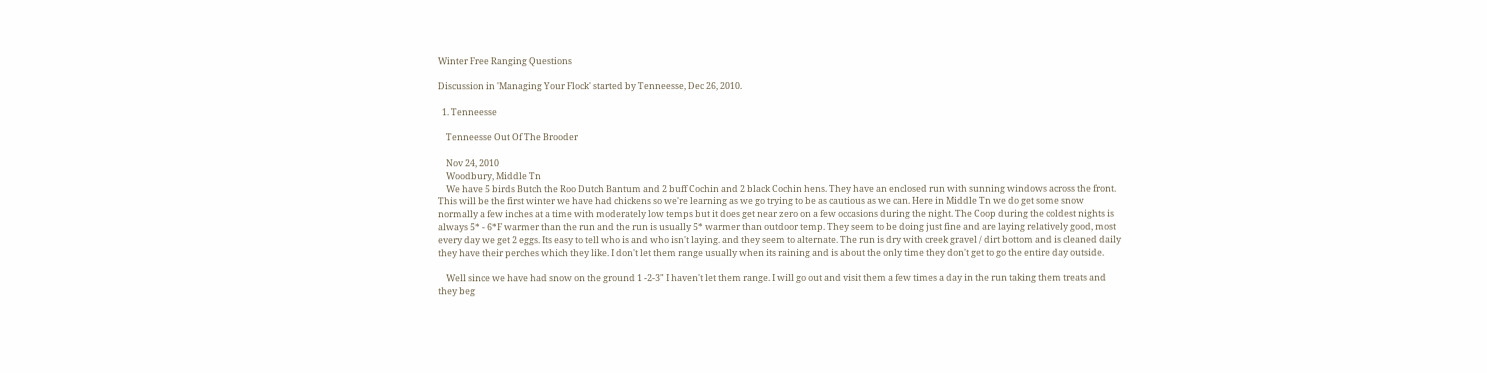Winter Free Ranging Questions

Discussion in 'Managing Your Flock' started by Tenneesse, Dec 26, 2010.

  1. Tenneesse

    Tenneesse Out Of The Brooder

    Nov 24, 2010
    Woodbury, Middle Tn
    We have 5 birds Butch the Roo Dutch Bantum and 2 buff Cochin and 2 black Cochin hens. They have an enclosed run with sunning windows across the front. This will be the first winter we have had chickens so we're learning as we go trying to be as cautious as we can. Here in Middle Tn we do get some snow normally a few inches at a time with moderately low temps but it does get near zero on a few occasions during the night. The Coop during the coldest nights is always 5* - 6*F warmer than the run and the run is usually 5* warmer than outdoor temp. They seem to be doing just fine and are laying relatively good, most every day we get 2 eggs. Its easy to tell who is and who isn't laying. and they seem to alternate. The run is dry with creek gravel / dirt bottom and is cleaned daily they have their perches which they like. I don't let them range usually when its raining and is about the only time they don't get to go the entire day outside.

    Well since we have had snow on the ground 1 -2-3" I haven't let them range. I will go out and visit them a few times a day in the run taking them treats and they beg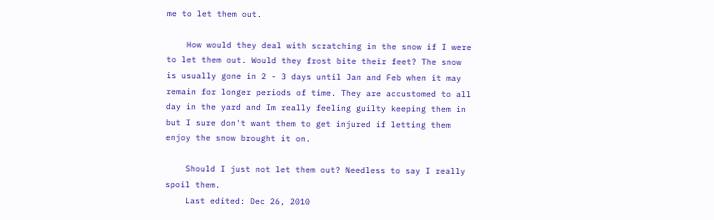me to let them out.

    How would they deal with scratching in the snow if I were to let them out. Would they frost bite their feet? The snow is usually gone in 2 - 3 days until Jan and Feb when it may remain for longer periods of time. They are accustomed to all day in the yard and Im really feeling guilty keeping them in but I sure don't want them to get injured if letting them enjoy the snow brought it on.

    Should I just not let them out? Needless to say I really spoil them.
    Last edited: Dec 26, 2010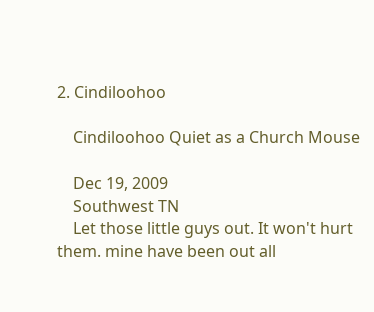2. Cindiloohoo

    Cindiloohoo Quiet as a Church Mouse

    Dec 19, 2009
    Southwest TN
    Let those little guys out. It won't hurt them. mine have been out all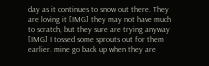day as it continues to snow out there. They are loving it [IMG] they may not have much to scratch, but they sure are trying anyway [IMG] I tossed some sprouts out for them earlier. mine go back up when they are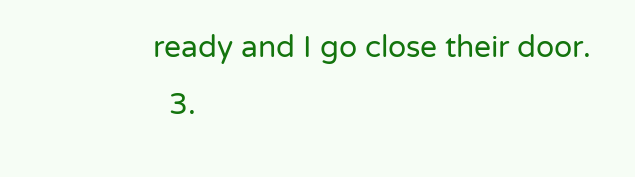ready and I go close their door.
  3.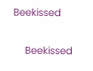Beekissed

    Beekissed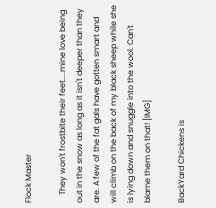Flock Master

    They won't frostbite their feet....mine love being out in the snow as long as it isn't deeper than they are. A few of the fat gals have gotten smart and will climb on the back of my black sheep while she is lying down and snuggle into the wool. Can't blame them on that! [IMG]

BackYard Chickens is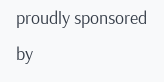proudly sponsored by